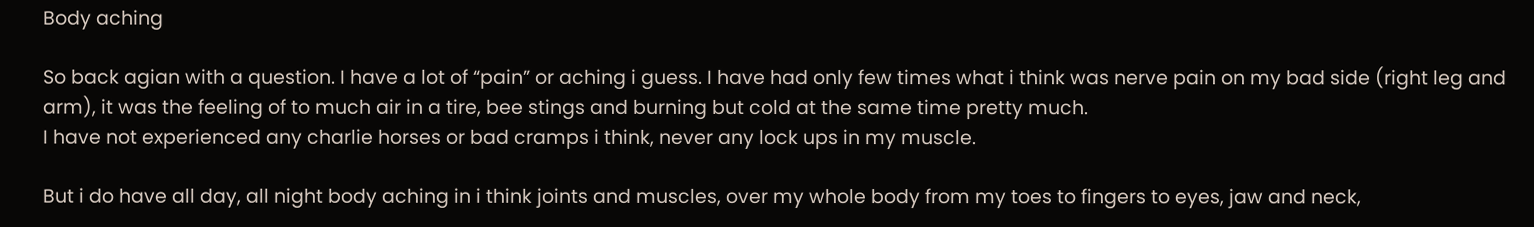Body aching

So back agian with a question. I have a lot of “pain” or aching i guess. I have had only few times what i think was nerve pain on my bad side (right leg and arm), it was the feeling of to much air in a tire, bee stings and burning but cold at the same time pretty much.
I have not experienced any charlie horses or bad cramps i think, never any lock ups in my muscle.

But i do have all day, all night body aching in i think joints and muscles, over my whole body from my toes to fingers to eyes, jaw and neck,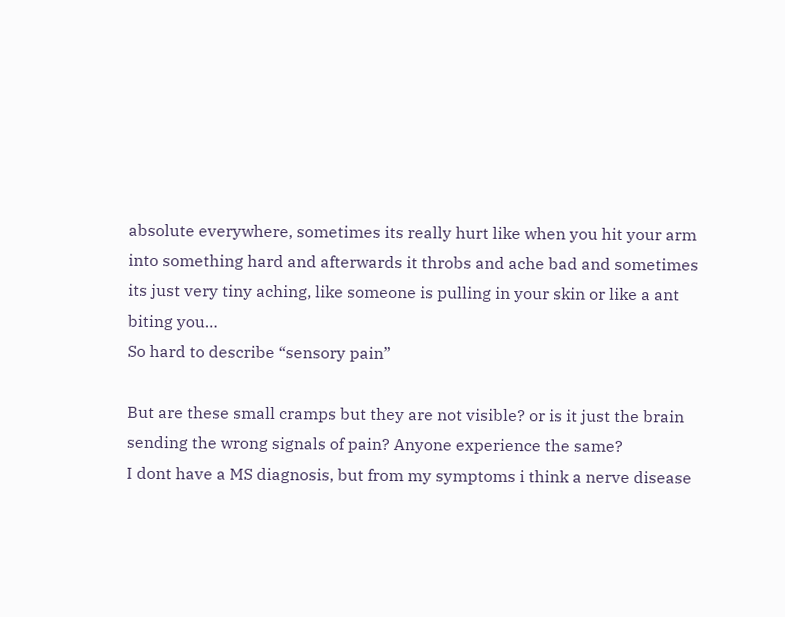absolute everywhere, sometimes its really hurt like when you hit your arm into something hard and afterwards it throbs and ache bad and sometimes its just very tiny aching, like someone is pulling in your skin or like a ant biting you…
So hard to describe “sensory pain”

But are these small cramps but they are not visible? or is it just the brain sending the wrong signals of pain? Anyone experience the same?
I dont have a MS diagnosis, but from my symptoms i think a nerve disease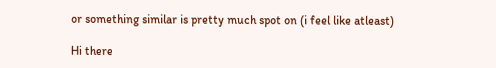or something similar is pretty much spot on (i feel like atleast)

Hi there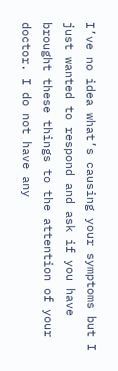I’ve no idea what’s causing your symptoms but I just wanted to respond and ask if you have brought these things to the attention of your doctor. I do not have any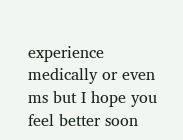experience medically or even ms but I hope you feel better soon